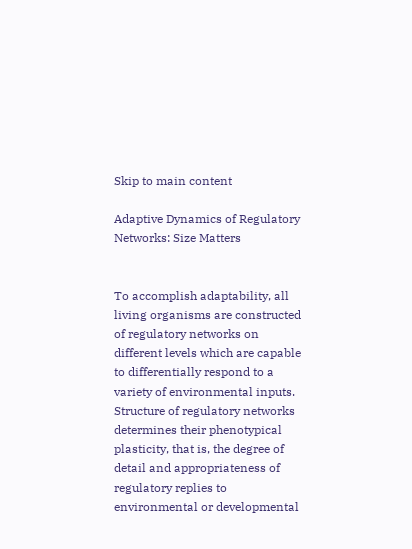Skip to main content

Adaptive Dynamics of Regulatory Networks: Size Matters


To accomplish adaptability, all living organisms are constructed of regulatory networks on different levels which are capable to differentially respond to a variety of environmental inputs. Structure of regulatory networks determines their phenotypical plasticity, that is, the degree of detail and appropriateness of regulatory replies to environmental or developmental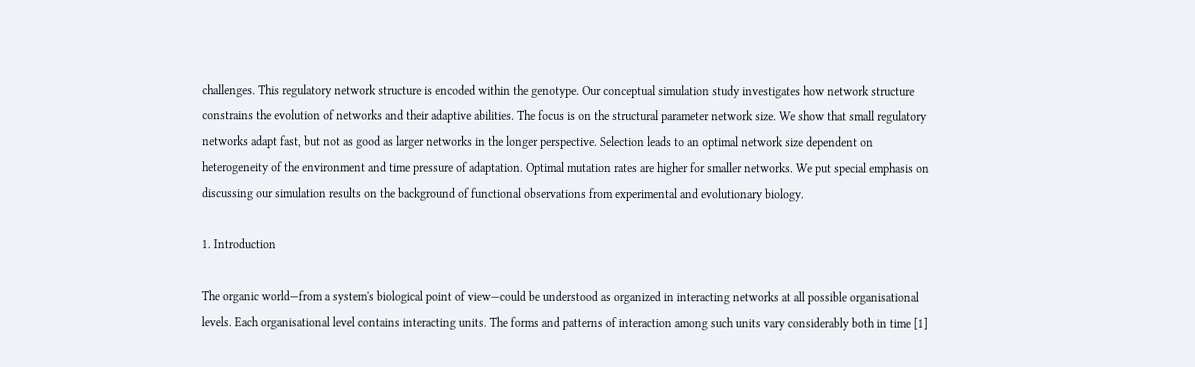challenges. This regulatory network structure is encoded within the genotype. Our conceptual simulation study investigates how network structure constrains the evolution of networks and their adaptive abilities. The focus is on the structural parameter network size. We show that small regulatory networks adapt fast, but not as good as larger networks in the longer perspective. Selection leads to an optimal network size dependent on heterogeneity of the environment and time pressure of adaptation. Optimal mutation rates are higher for smaller networks. We put special emphasis on discussing our simulation results on the background of functional observations from experimental and evolutionary biology.

1. Introduction

The organic world—from a system's biological point of view—could be understood as organized in interacting networks at all possible organisational levels. Each organisational level contains interacting units. The forms and patterns of interaction among such units vary considerably both in time [1]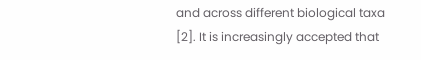and across different biological taxa [2]. It is increasingly accepted that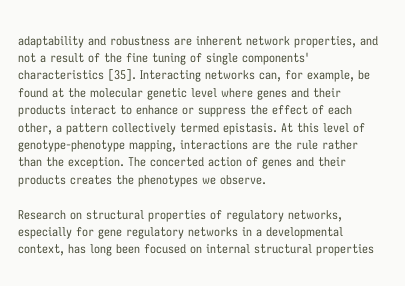adaptability and robustness are inherent network properties, and not a result of the fine tuning of single components' characteristics [35]. Interacting networks can, for example, be found at the molecular genetic level where genes and their products interact to enhance or suppress the effect of each other, a pattern collectively termed epistasis. At this level of genotype-phenotype mapping, interactions are the rule rather than the exception. The concerted action of genes and their products creates the phenotypes we observe.

Research on structural properties of regulatory networks, especially for gene regulatory networks in a developmental context, has long been focused on internal structural properties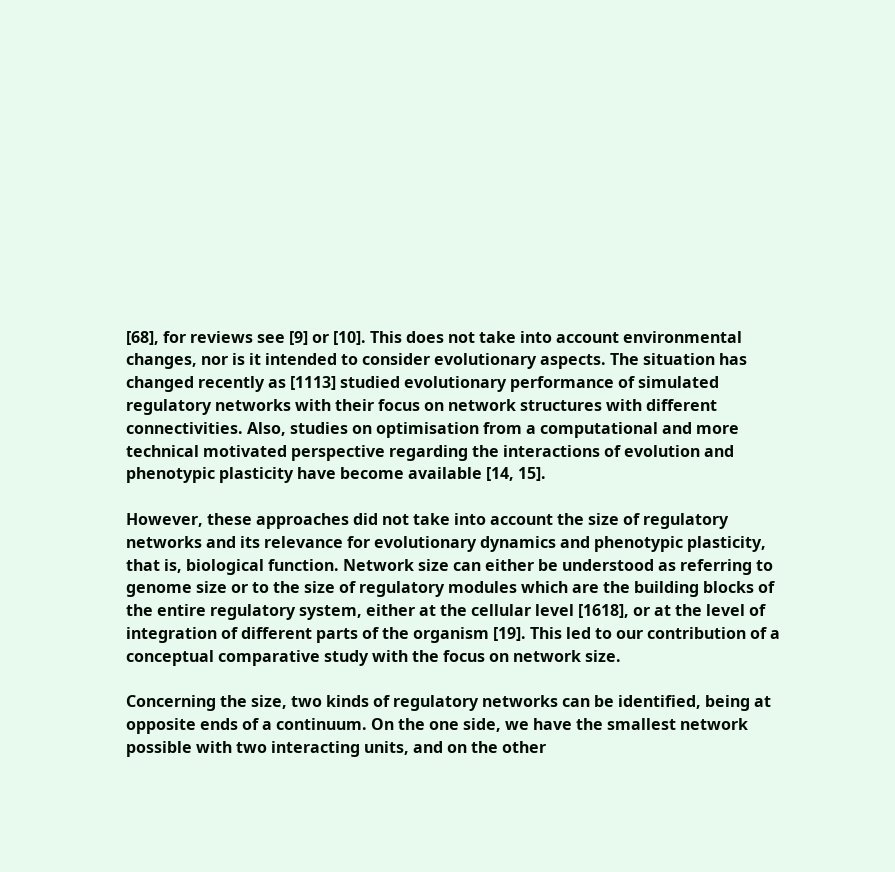[68], for reviews see [9] or [10]. This does not take into account environmental changes, nor is it intended to consider evolutionary aspects. The situation has changed recently as [1113] studied evolutionary performance of simulated regulatory networks with their focus on network structures with different connectivities. Also, studies on optimisation from a computational and more technical motivated perspective regarding the interactions of evolution and phenotypic plasticity have become available [14, 15].

However, these approaches did not take into account the size of regulatory networks and its relevance for evolutionary dynamics and phenotypic plasticity, that is, biological function. Network size can either be understood as referring to genome size or to the size of regulatory modules which are the building blocks of the entire regulatory system, either at the cellular level [1618], or at the level of integration of different parts of the organism [19]. This led to our contribution of a conceptual comparative study with the focus on network size.

Concerning the size, two kinds of regulatory networks can be identified, being at opposite ends of a continuum. On the one side, we have the smallest network possible with two interacting units, and on the other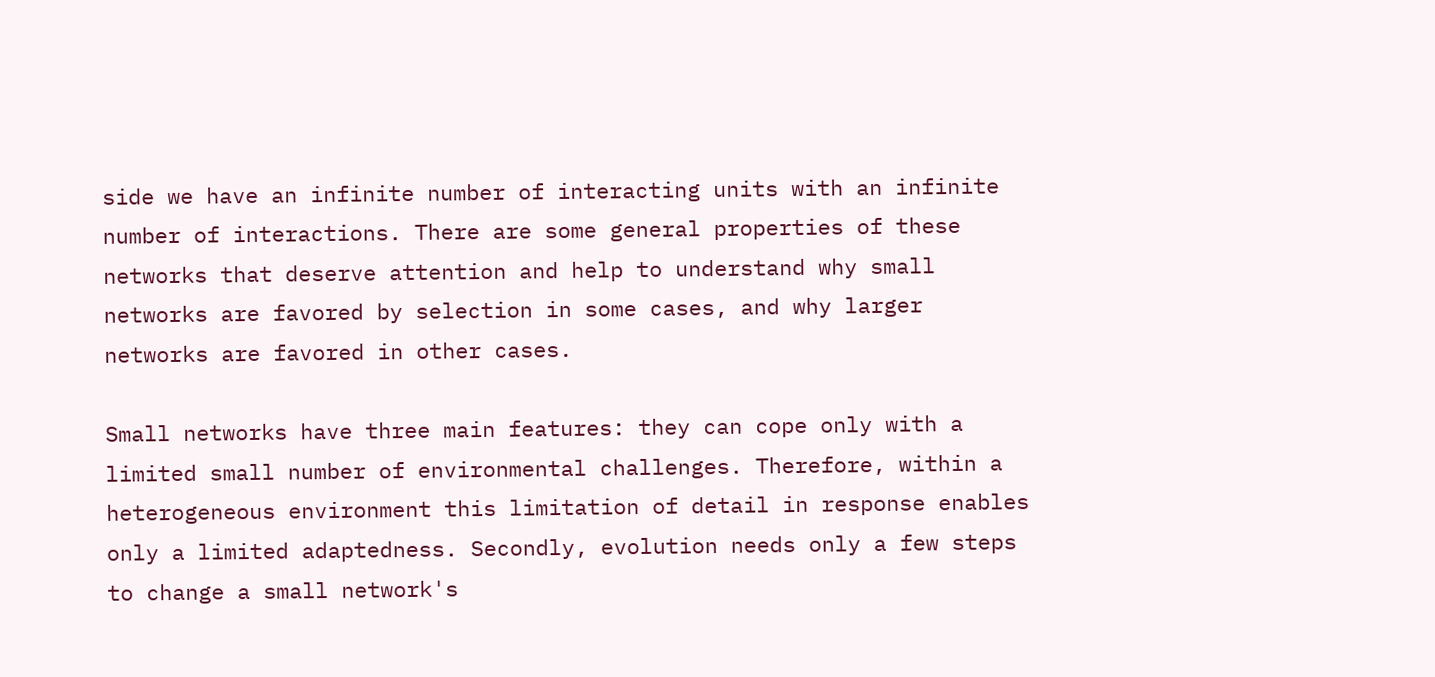side we have an infinite number of interacting units with an infinite number of interactions. There are some general properties of these networks that deserve attention and help to understand why small networks are favored by selection in some cases, and why larger networks are favored in other cases.

Small networks have three main features: they can cope only with a limited small number of environmental challenges. Therefore, within a heterogeneous environment this limitation of detail in response enables only a limited adaptedness. Secondly, evolution needs only a few steps to change a small network's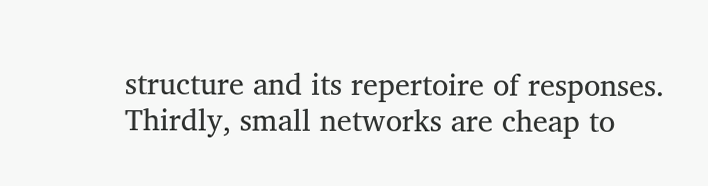structure and its repertoire of responses. Thirdly, small networks are cheap to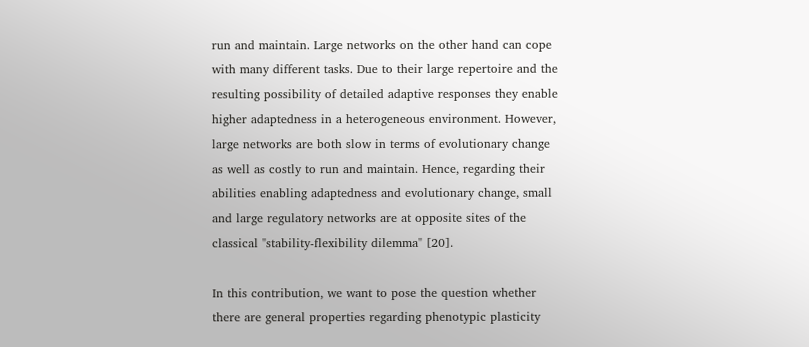run and maintain. Large networks on the other hand can cope with many different tasks. Due to their large repertoire and the resulting possibility of detailed adaptive responses they enable higher adaptedness in a heterogeneous environment. However, large networks are both slow in terms of evolutionary change as well as costly to run and maintain. Hence, regarding their abilities enabling adaptedness and evolutionary change, small and large regulatory networks are at opposite sites of the classical "stability-flexibility dilemma" [20].

In this contribution, we want to pose the question whether there are general properties regarding phenotypic plasticity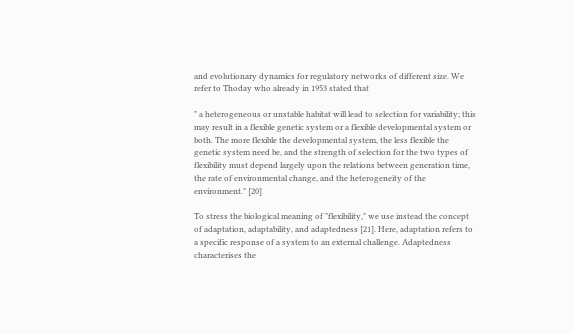and evolutionary dynamics for regulatory networks of different size. We refer to Thoday who already in 1953 stated that

" a heterogeneous or unstable habitat will lead to selection for variability; this may result in a flexible genetic system or a flexible developmental system or both. The more flexible the developmental system, the less flexible the genetic system need be, and the strength of selection for the two types of flexibility must depend largely upon the relations between generation time, the rate of environmental change, and the heterogeneity of the environment." [20]

To stress the biological meaning of "flexibility," we use instead the concept of adaptation, adaptability, and adaptedness [21]. Here, adaptation refers to a specific response of a system to an external challenge. Adaptedness characterises the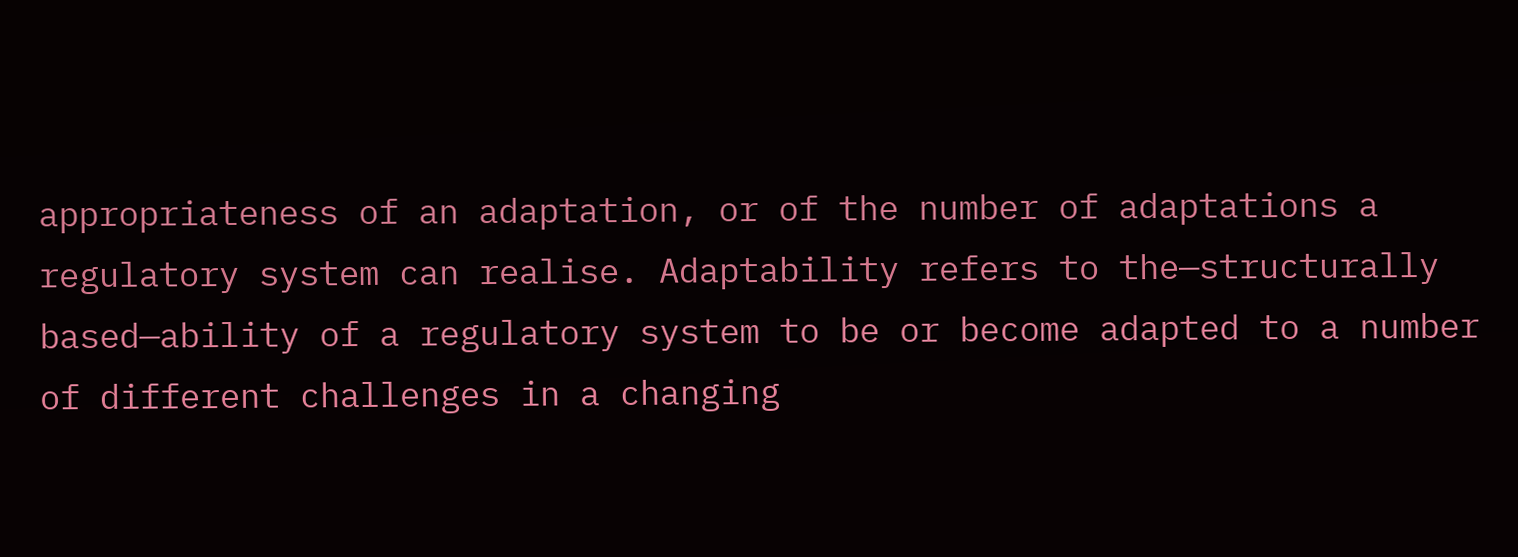appropriateness of an adaptation, or of the number of adaptations a regulatory system can realise. Adaptability refers to the—structurally based—ability of a regulatory system to be or become adapted to a number of different challenges in a changing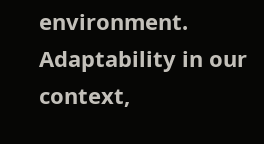environment. Adaptability in our context,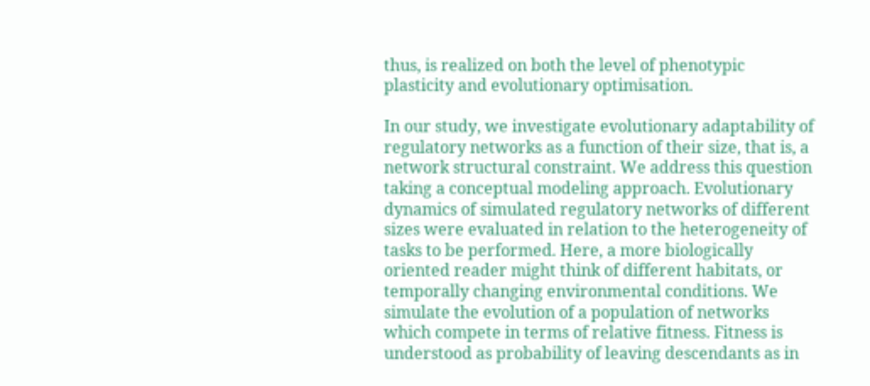thus, is realized on both the level of phenotypic plasticity and evolutionary optimisation.

In our study, we investigate evolutionary adaptability of regulatory networks as a function of their size, that is, a network structural constraint. We address this question taking a conceptual modeling approach. Evolutionary dynamics of simulated regulatory networks of different sizes were evaluated in relation to the heterogeneity of tasks to be performed. Here, a more biologically oriented reader might think of different habitats, or temporally changing environmental conditions. We simulate the evolution of a population of networks which compete in terms of relative fitness. Fitness is understood as probability of leaving descendants as in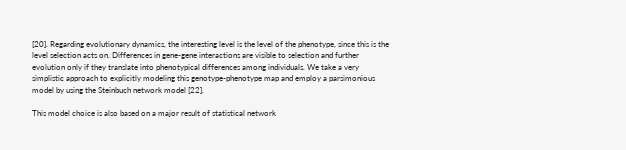[20]. Regarding evolutionary dynamics, the interesting level is the level of the phenotype, since this is the level selection acts on. Differences in gene-gene interactions are visible to selection and further evolution only if they translate into phenotypical differences among individuals. We take a very simplistic approach to explicitly modeling this genotype-phenotype map and employ a parsimonious model by using the Steinbuch network model [22].

This model choice is also based on a major result of statistical network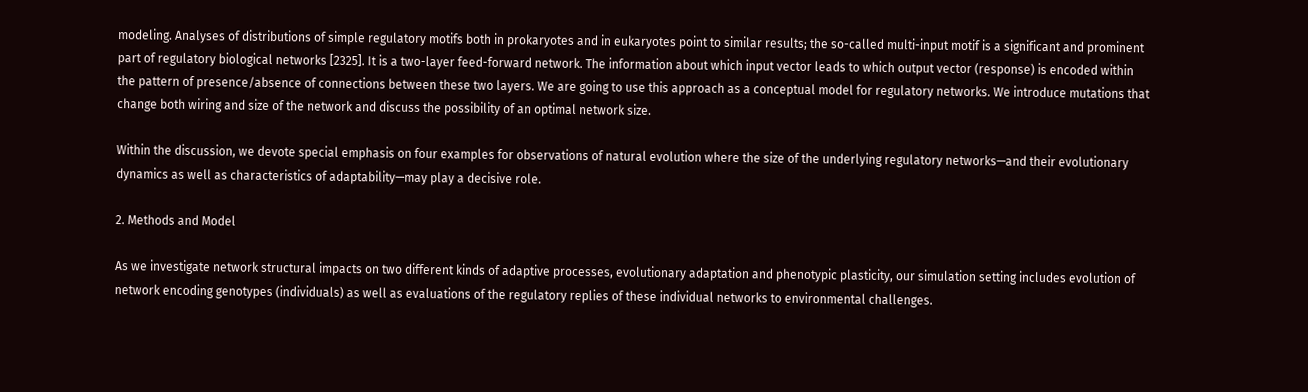modeling. Analyses of distributions of simple regulatory motifs both in prokaryotes and in eukaryotes point to similar results; the so-called multi-input motif is a significant and prominent part of regulatory biological networks [2325]. It is a two-layer feed-forward network. The information about which input vector leads to which output vector (response) is encoded within the pattern of presence/absence of connections between these two layers. We are going to use this approach as a conceptual model for regulatory networks. We introduce mutations that change both wiring and size of the network and discuss the possibility of an optimal network size.

Within the discussion, we devote special emphasis on four examples for observations of natural evolution where the size of the underlying regulatory networks—and their evolutionary dynamics as well as characteristics of adaptability—may play a decisive role.

2. Methods and Model

As we investigate network structural impacts on two different kinds of adaptive processes, evolutionary adaptation and phenotypic plasticity, our simulation setting includes evolution of network encoding genotypes (individuals) as well as evaluations of the regulatory replies of these individual networks to environmental challenges.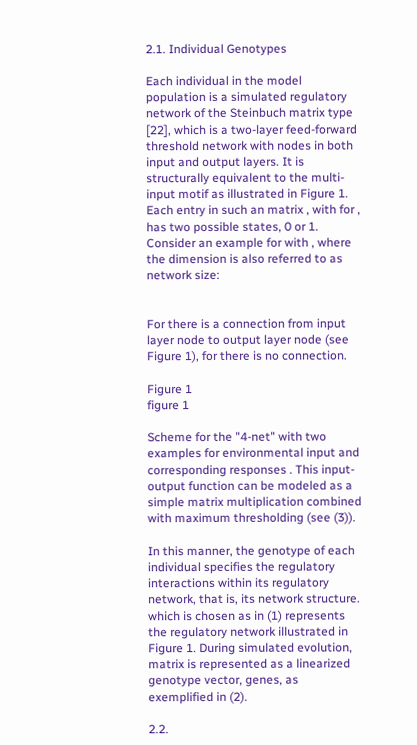2.1. Individual Genotypes

Each individual in the model population is a simulated regulatory network of the Steinbuch matrix type [22], which is a two-layer feed-forward threshold network with nodes in both input and output layers. It is structurally equivalent to the multi-input motif as illustrated in Figure 1. Each entry in such an matrix , with for , has two possible states, 0 or 1. Consider an example for with , where the dimension is also referred to as network size:


For there is a connection from input layer node to output layer node (see Figure 1), for there is no connection.

Figure 1
figure 1

Scheme for the "4-net" with two examples for environmental input and corresponding responses . This input-output function can be modeled as a simple matrix multiplication combined with maximum thresholding (see (3)).

In this manner, the genotype of each individual specifies the regulatory interactions within its regulatory network, that is, its network structure. which is chosen as in (1) represents the regulatory network illustrated in Figure 1. During simulated evolution, matrix is represented as a linearized genotype vector, genes, as exemplified in (2).

2.2.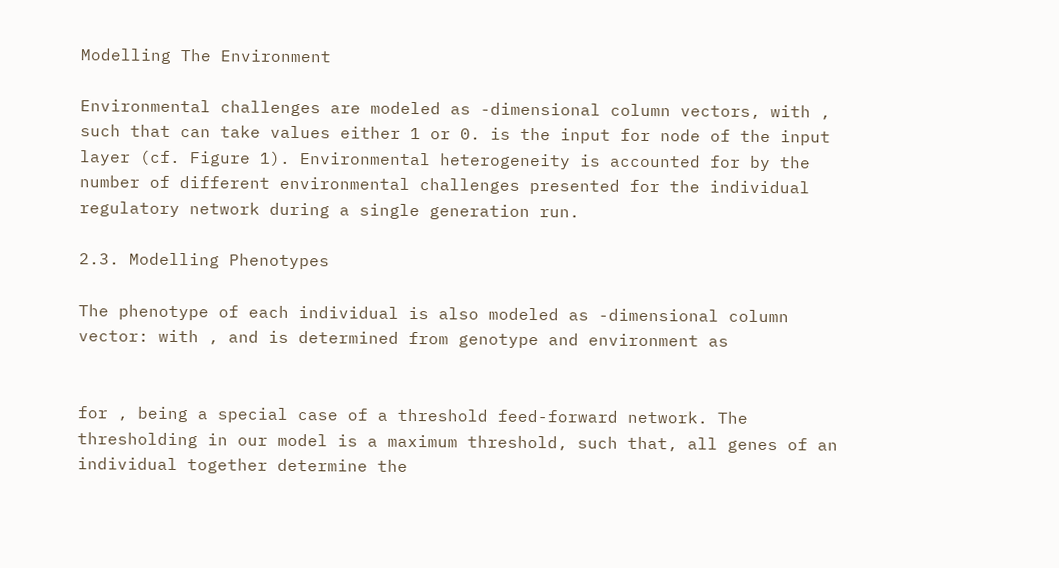Modelling The Environment

Environmental challenges are modeled as -dimensional column vectors, with , such that can take values either 1 or 0. is the input for node of the input layer (cf. Figure 1). Environmental heterogeneity is accounted for by the number of different environmental challenges presented for the individual regulatory network during a single generation run.

2.3. Modelling Phenotypes

The phenotype of each individual is also modeled as -dimensional column vector: with , and is determined from genotype and environment as


for , being a special case of a threshold feed-forward network. The thresholding in our model is a maximum threshold, such that, all genes of an individual together determine the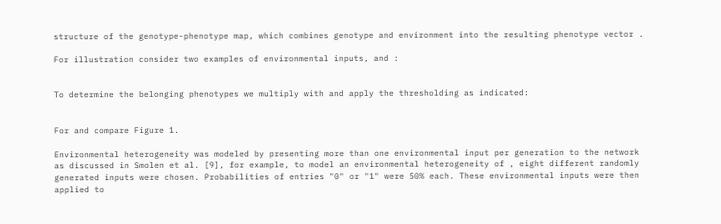structure of the genotype-phenotype map, which combines genotype and environment into the resulting phenotype vector .

For illustration consider two examples of environmental inputs, and :


To determine the belonging phenotypes we multiply with and apply the thresholding as indicated:


For and compare Figure 1.

Environmental heterogeneity was modeled by presenting more than one environmental input per generation to the network as discussed in Smolen et al. [9], for example, to model an environmental heterogeneity of , eight different randomly generated inputs were chosen. Probabilities of entries "0" or "1" were 50% each. These environmental inputs were then applied to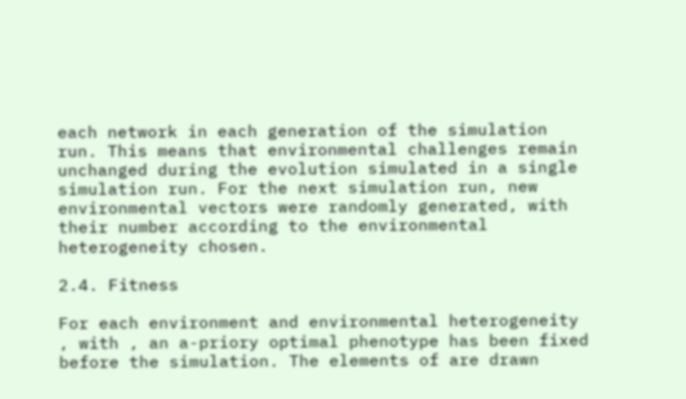each network in each generation of the simulation run. This means that environmental challenges remain unchanged during the evolution simulated in a single simulation run. For the next simulation run, new environmental vectors were randomly generated, with their number according to the environmental heterogeneity chosen.

2.4. Fitness

For each environment and environmental heterogeneity , with , an a-priory optimal phenotype has been fixed before the simulation. The elements of are drawn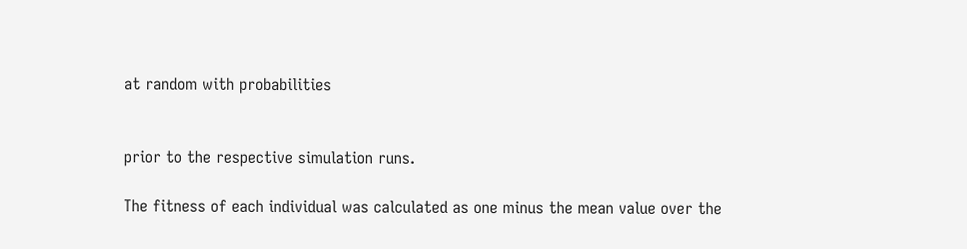at random with probabilities


prior to the respective simulation runs.

The fitness of each individual was calculated as one minus the mean value over the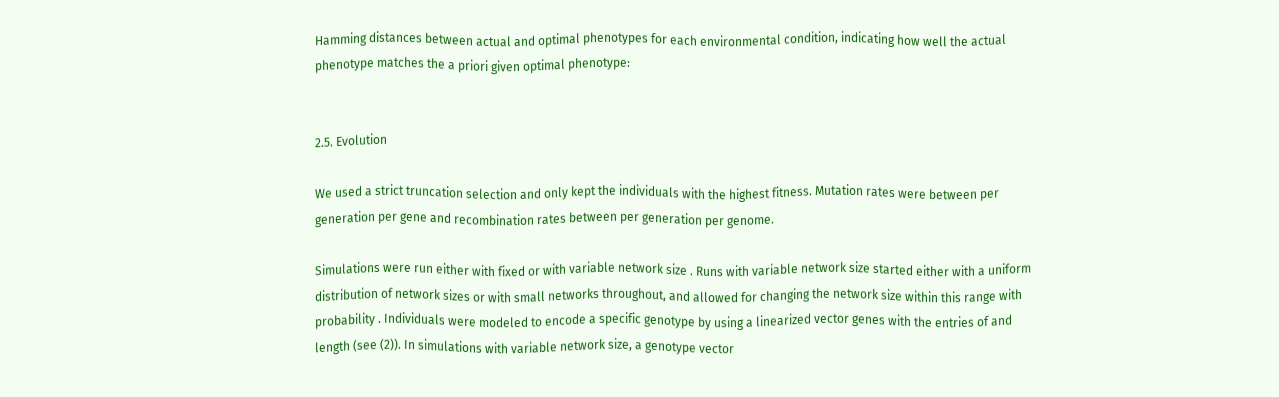Hamming distances between actual and optimal phenotypes for each environmental condition, indicating how well the actual phenotype matches the a priori given optimal phenotype:


2.5. Evolution

We used a strict truncation selection and only kept the individuals with the highest fitness. Mutation rates were between per generation per gene and recombination rates between per generation per genome.

Simulations were run either with fixed or with variable network size . Runs with variable network size started either with a uniform distribution of network sizes or with small networks throughout, and allowed for changing the network size within this range with probability . Individuals were modeled to encode a specific genotype by using a linearized vector genes with the entries of and length (see (2)). In simulations with variable network size, a genotype vector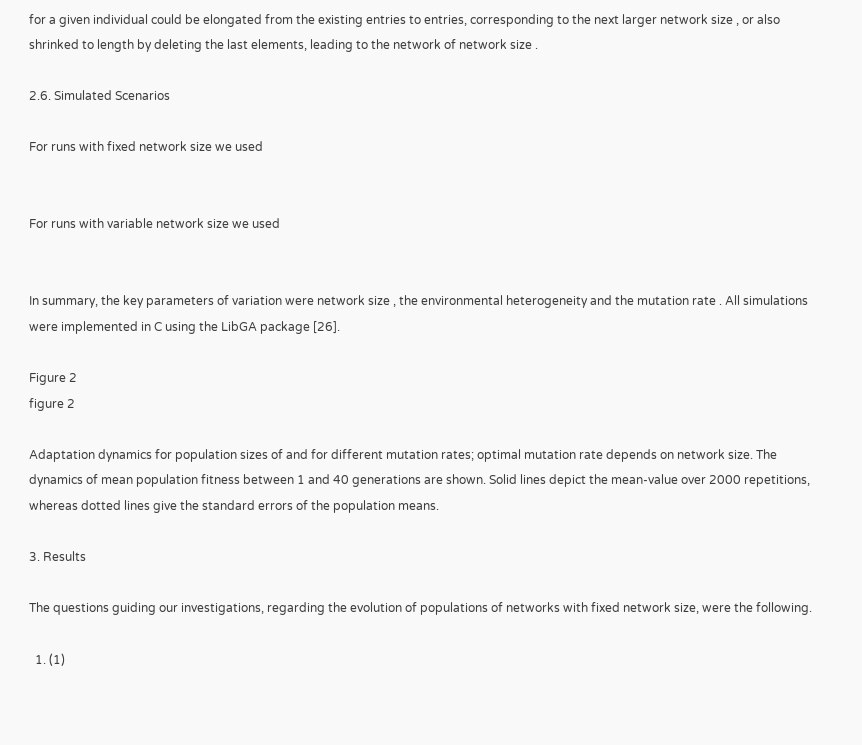for a given individual could be elongated from the existing entries to entries, corresponding to the next larger network size , or also shrinked to length by deleting the last elements, leading to the network of network size .

2.6. Simulated Scenarios

For runs with fixed network size we used


For runs with variable network size we used


In summary, the key parameters of variation were network size , the environmental heterogeneity and the mutation rate . All simulations were implemented in C using the LibGA package [26].

Figure 2
figure 2

Adaptation dynamics for population sizes of and for different mutation rates; optimal mutation rate depends on network size. The dynamics of mean population fitness between 1 and 40 generations are shown. Solid lines depict the mean-value over 2000 repetitions, whereas dotted lines give the standard errors of the population means.

3. Results

The questions guiding our investigations, regarding the evolution of populations of networks with fixed network size, were the following.

  1. (1)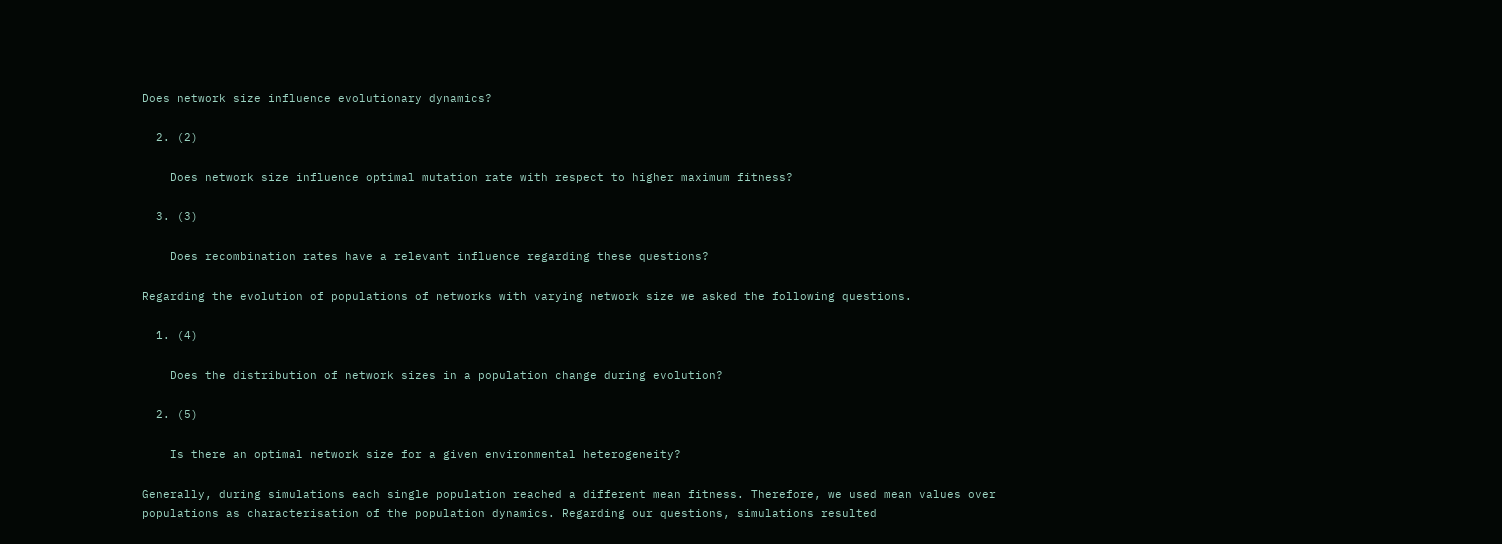Does network size influence evolutionary dynamics?

  2. (2)

    Does network size influence optimal mutation rate with respect to higher maximum fitness?

  3. (3)

    Does recombination rates have a relevant influence regarding these questions?

Regarding the evolution of populations of networks with varying network size we asked the following questions.

  1. (4)

    Does the distribution of network sizes in a population change during evolution?

  2. (5)

    Is there an optimal network size for a given environmental heterogeneity?

Generally, during simulations each single population reached a different mean fitness. Therefore, we used mean values over populations as characterisation of the population dynamics. Regarding our questions, simulations resulted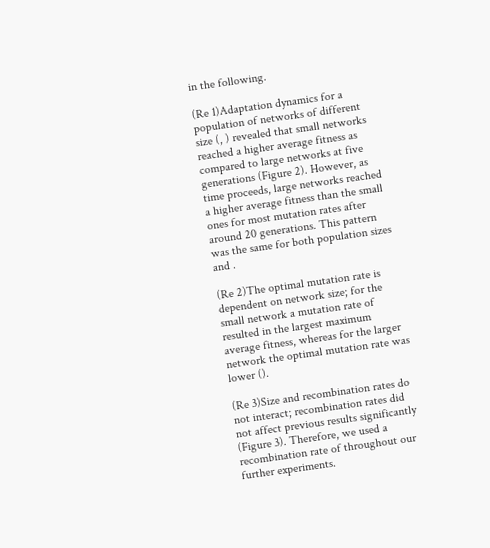in the following.

(Re 1)Adaptation dynamics for a population of networks of different size (, ) revealed that small networks reached a higher average fitness as compared to large networks at five generations (Figure 2). However, as time proceeds, large networks reached a higher average fitness than the small ones for most mutation rates after around 20 generations. This pattern was the same for both population sizes and .

(Re 2)The optimal mutation rate is dependent on network size; for the small network a mutation rate of resulted in the largest maximum average fitness, whereas for the larger network the optimal mutation rate was lower ().

(Re 3)Size and recombination rates do not interact; recombination rates did not affect previous results significantly (Figure 3). Therefore, we used a recombination rate of throughout our further experiments.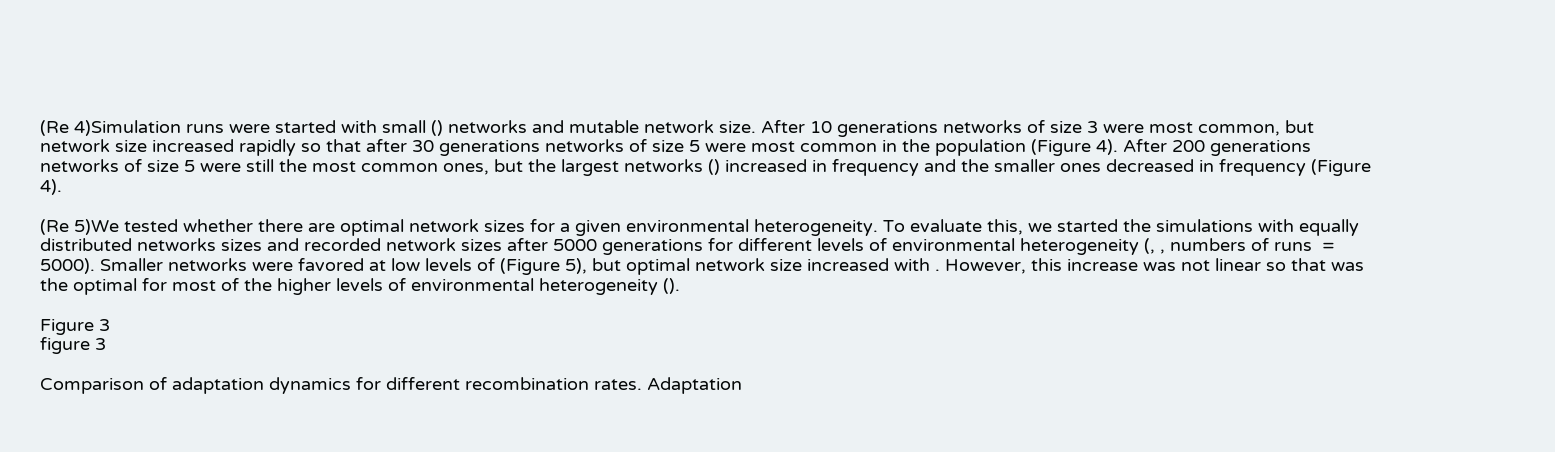(Re 4)Simulation runs were started with small () networks and mutable network size. After 10 generations networks of size 3 were most common, but network size increased rapidly so that after 30 generations networks of size 5 were most common in the population (Figure 4). After 200 generations networks of size 5 were still the most common ones, but the largest networks () increased in frequency and the smaller ones decreased in frequency (Figure 4).

(Re 5)We tested whether there are optimal network sizes for a given environmental heterogeneity. To evaluate this, we started the simulations with equally distributed networks sizes and recorded network sizes after 5000 generations for different levels of environmental heterogeneity (, , numbers of runs  = 5000). Smaller networks were favored at low levels of (Figure 5), but optimal network size increased with . However, this increase was not linear so that was the optimal for most of the higher levels of environmental heterogeneity ().

Figure 3
figure 3

Comparison of adaptation dynamics for different recombination rates. Adaptation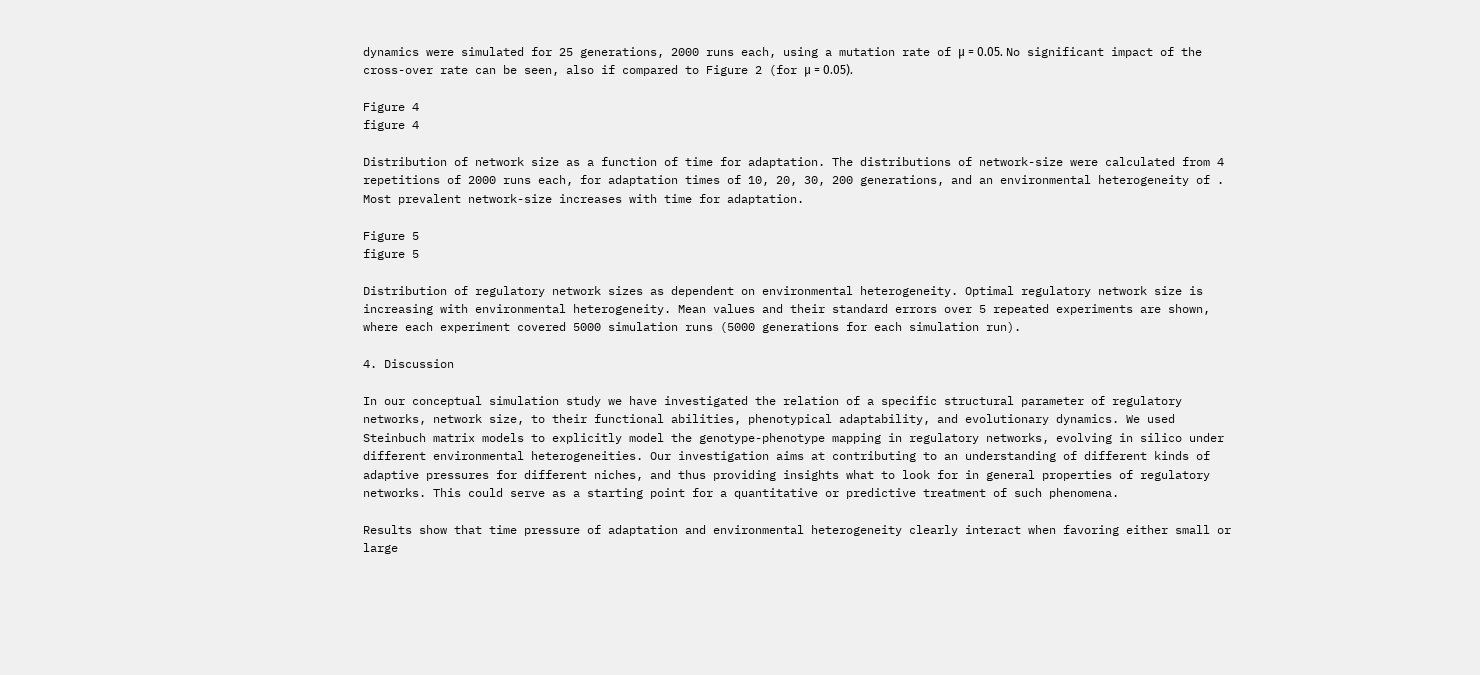dynamics were simulated for 25 generations, 2000 runs each, using a mutation rate of μ = 0.05. No significant impact of the cross-over rate can be seen, also if compared to Figure 2 (for μ = 0.05).

Figure 4
figure 4

Distribution of network size as a function of time for adaptation. The distributions of network-size were calculated from 4 repetitions of 2000 runs each, for adaptation times of 10, 20, 30, 200 generations, and an environmental heterogeneity of . Most prevalent network-size increases with time for adaptation.

Figure 5
figure 5

Distribution of regulatory network sizes as dependent on environmental heterogeneity. Optimal regulatory network size is increasing with environmental heterogeneity. Mean values and their standard errors over 5 repeated experiments are shown, where each experiment covered 5000 simulation runs (5000 generations for each simulation run).

4. Discussion

In our conceptual simulation study we have investigated the relation of a specific structural parameter of regulatory networks, network size, to their functional abilities, phenotypical adaptability, and evolutionary dynamics. We used Steinbuch matrix models to explicitly model the genotype-phenotype mapping in regulatory networks, evolving in silico under different environmental heterogeneities. Our investigation aims at contributing to an understanding of different kinds of adaptive pressures for different niches, and thus providing insights what to look for in general properties of regulatory networks. This could serve as a starting point for a quantitative or predictive treatment of such phenomena.

Results show that time pressure of adaptation and environmental heterogeneity clearly interact when favoring either small or large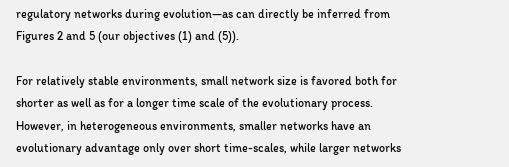regulatory networks during evolution—as can directly be inferred from Figures 2 and 5 (our objectives (1) and (5)).

For relatively stable environments, small network size is favored both for shorter as well as for a longer time scale of the evolutionary process. However, in heterogeneous environments, smaller networks have an evolutionary advantage only over short time-scales, while larger networks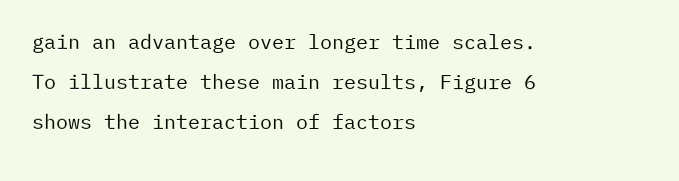gain an advantage over longer time scales. To illustrate these main results, Figure 6 shows the interaction of factors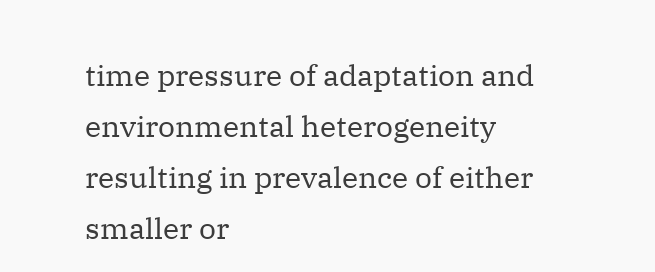time pressure of adaptation and environmental heterogeneity resulting in prevalence of either smaller or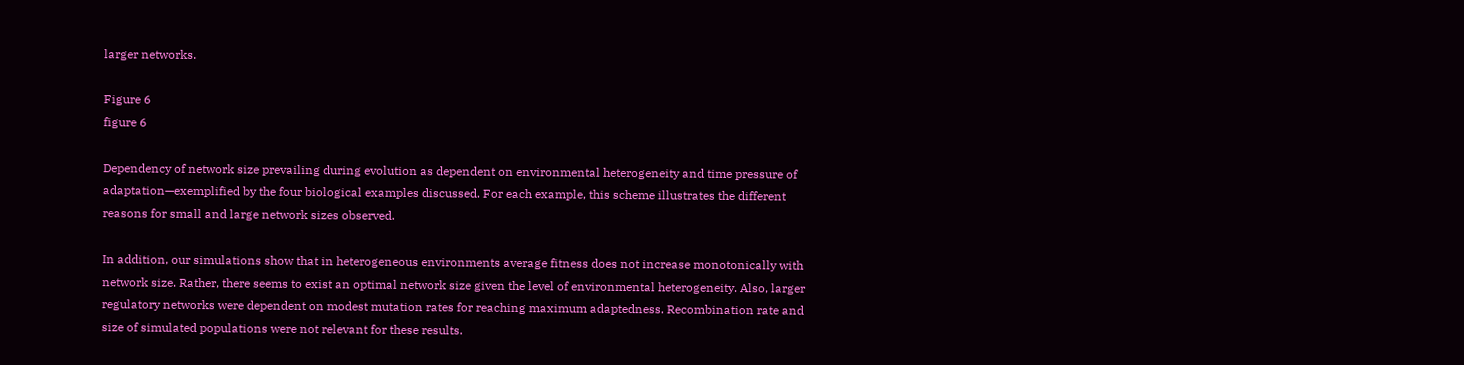larger networks.

Figure 6
figure 6

Dependency of network size prevailing during evolution as dependent on environmental heterogeneity and time pressure of adaptation—exemplified by the four biological examples discussed. For each example, this scheme illustrates the different reasons for small and large network sizes observed.

In addition, our simulations show that in heterogeneous environments average fitness does not increase monotonically with network size. Rather, there seems to exist an optimal network size given the level of environmental heterogeneity. Also, larger regulatory networks were dependent on modest mutation rates for reaching maximum adaptedness. Recombination rate and size of simulated populations were not relevant for these results.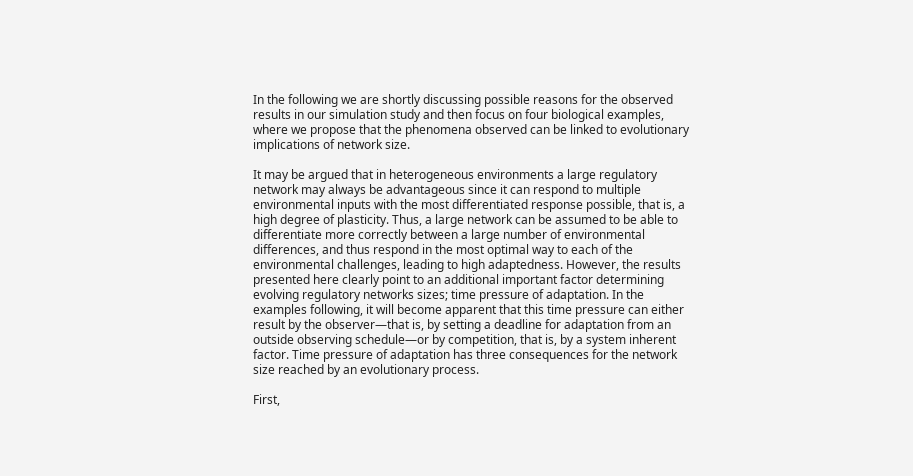In the following we are shortly discussing possible reasons for the observed results in our simulation study and then focus on four biological examples, where we propose that the phenomena observed can be linked to evolutionary implications of network size.

It may be argued that in heterogeneous environments a large regulatory network may always be advantageous since it can respond to multiple environmental inputs with the most differentiated response possible, that is, a high degree of plasticity. Thus, a large network can be assumed to be able to differentiate more correctly between a large number of environmental differences, and thus respond in the most optimal way to each of the environmental challenges, leading to high adaptedness. However, the results presented here clearly point to an additional important factor determining evolving regulatory networks sizes; time pressure of adaptation. In the examples following, it will become apparent that this time pressure can either result by the observer—that is, by setting a deadline for adaptation from an outside observing schedule—or by competition, that is, by a system inherent factor. Time pressure of adaptation has three consequences for the network size reached by an evolutionary process.

First,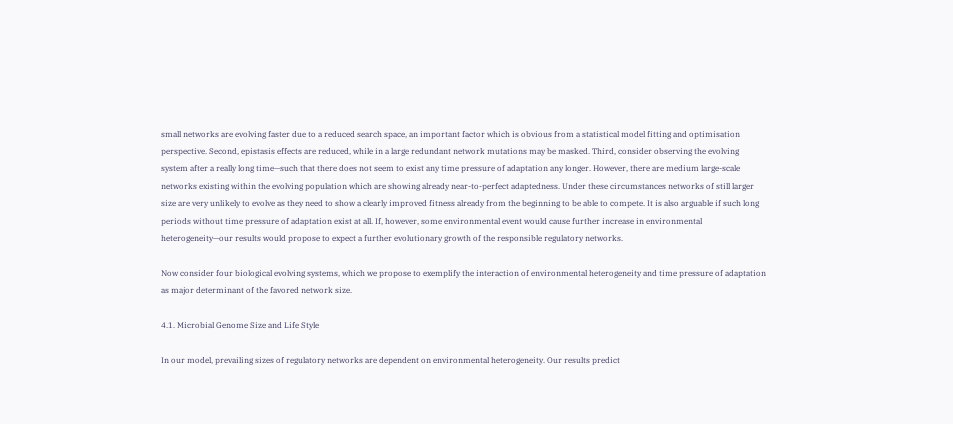small networks are evolving faster due to a reduced search space, an important factor which is obvious from a statistical model fitting and optimisation perspective. Second, epistasis effects are reduced, while in a large redundant network mutations may be masked. Third, consider observing the evolving system after a really long time—such that there does not seem to exist any time pressure of adaptation any longer. However, there are medium large-scale networks existing within the evolving population which are showing already near-to-perfect adaptedness. Under these circumstances networks of still larger size are very unlikely to evolve as they need to show a clearly improved fitness already from the beginning to be able to compete. It is also arguable if such long periods without time pressure of adaptation exist at all. If, however, some environmental event would cause further increase in environmental heterogeneity—our results would propose to expect a further evolutionary growth of the responsible regulatory networks.

Now consider four biological evolving systems, which we propose to exemplify the interaction of environmental heterogeneity and time pressure of adaptation as major determinant of the favored network size.

4.1. Microbial Genome Size and Life Style

In our model, prevailing sizes of regulatory networks are dependent on environmental heterogeneity. Our results predict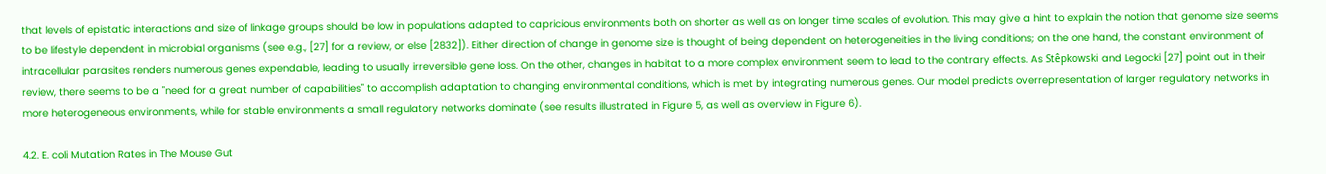that levels of epistatic interactions and size of linkage groups should be low in populations adapted to capricious environments both on shorter as well as on longer time scales of evolution. This may give a hint to explain the notion that genome size seems to be lifestyle dependent in microbial organisms (see e.g., [27] for a review, or else [2832]). Either direction of change in genome size is thought of being dependent on heterogeneities in the living conditions; on the one hand, the constant environment of intracellular parasites renders numerous genes expendable, leading to usually irreversible gene loss. On the other, changes in habitat to a more complex environment seem to lead to the contrary effects. As Stêpkowski and Legocki [27] point out in their review, there seems to be a "need for a great number of capabilities" to accomplish adaptation to changing environmental conditions, which is met by integrating numerous genes. Our model predicts overrepresentation of larger regulatory networks in more heterogeneous environments, while for stable environments a small regulatory networks dominate (see results illustrated in Figure 5, as well as overview in Figure 6).

4.2. E. coli Mutation Rates in The Mouse Gut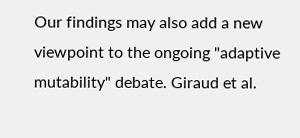Our findings may also add a new viewpoint to the ongoing "adaptive mutability" debate. Giraud et al.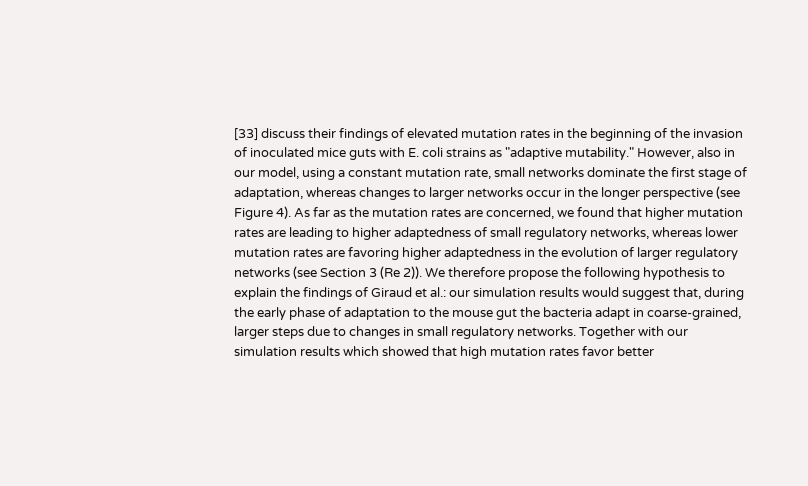[33] discuss their findings of elevated mutation rates in the beginning of the invasion of inoculated mice guts with E. coli strains as "adaptive mutability." However, also in our model, using a constant mutation rate, small networks dominate the first stage of adaptation, whereas changes to larger networks occur in the longer perspective (see Figure 4). As far as the mutation rates are concerned, we found that higher mutation rates are leading to higher adaptedness of small regulatory networks, whereas lower mutation rates are favoring higher adaptedness in the evolution of larger regulatory networks (see Section 3 (Re 2)). We therefore propose the following hypothesis to explain the findings of Giraud et al.: our simulation results would suggest that, during the early phase of adaptation to the mouse gut the bacteria adapt in coarse-grained, larger steps due to changes in small regulatory networks. Together with our simulation results which showed that high mutation rates favor better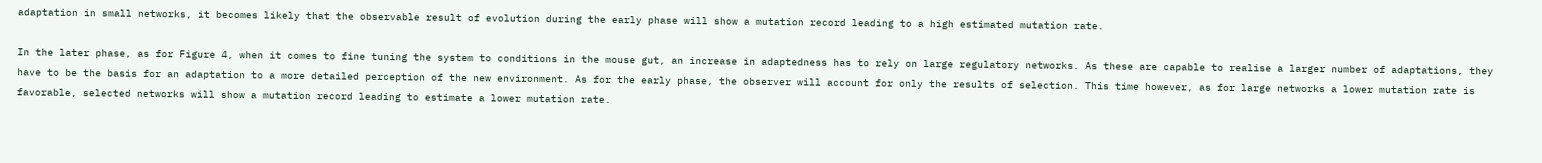adaptation in small networks, it becomes likely that the observable result of evolution during the early phase will show a mutation record leading to a high estimated mutation rate.

In the later phase, as for Figure 4, when it comes to fine tuning the system to conditions in the mouse gut, an increase in adaptedness has to rely on large regulatory networks. As these are capable to realise a larger number of adaptations, they have to be the basis for an adaptation to a more detailed perception of the new environment. As for the early phase, the observer will account for only the results of selection. This time however, as for large networks a lower mutation rate is favorable, selected networks will show a mutation record leading to estimate a lower mutation rate.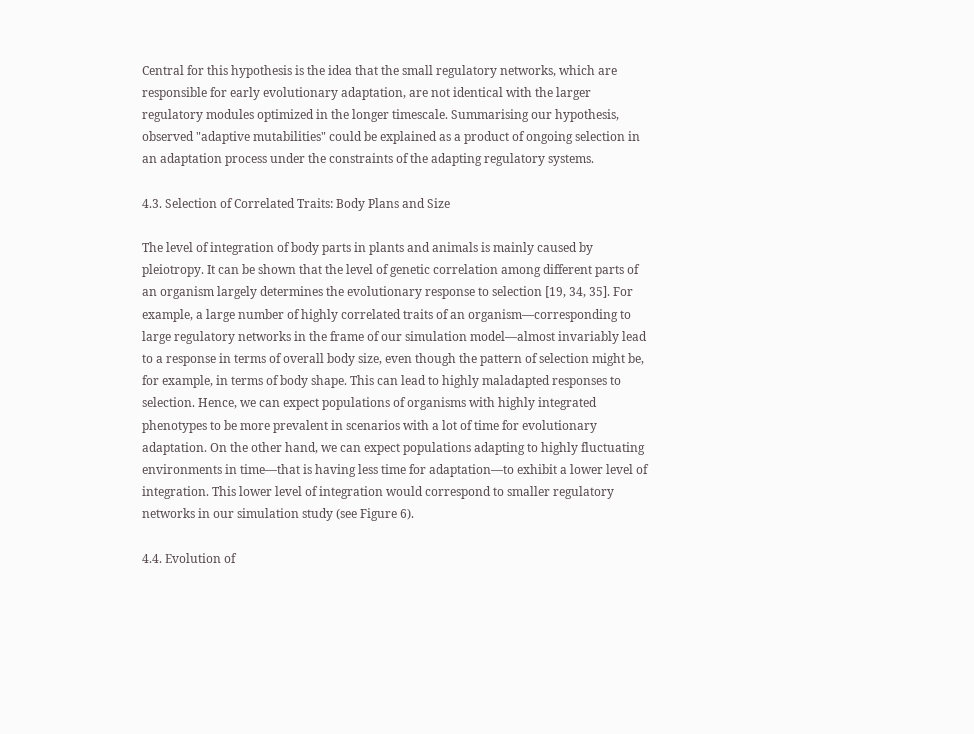Central for this hypothesis is the idea that the small regulatory networks, which are responsible for early evolutionary adaptation, are not identical with the larger regulatory modules optimized in the longer timescale. Summarising our hypothesis, observed "adaptive mutabilities" could be explained as a product of ongoing selection in an adaptation process under the constraints of the adapting regulatory systems.

4.3. Selection of Correlated Traits: Body Plans and Size

The level of integration of body parts in plants and animals is mainly caused by pleiotropy. It can be shown that the level of genetic correlation among different parts of an organism largely determines the evolutionary response to selection [19, 34, 35]. For example, a large number of highly correlated traits of an organism—corresponding to large regulatory networks in the frame of our simulation model—almost invariably lead to a response in terms of overall body size, even though the pattern of selection might be, for example, in terms of body shape. This can lead to highly maladapted responses to selection. Hence, we can expect populations of organisms with highly integrated phenotypes to be more prevalent in scenarios with a lot of time for evolutionary adaptation. On the other hand, we can expect populations adapting to highly fluctuating environments in time—that is having less time for adaptation—to exhibit a lower level of integration. This lower level of integration would correspond to smaller regulatory networks in our simulation study (see Figure 6).

4.4. Evolution of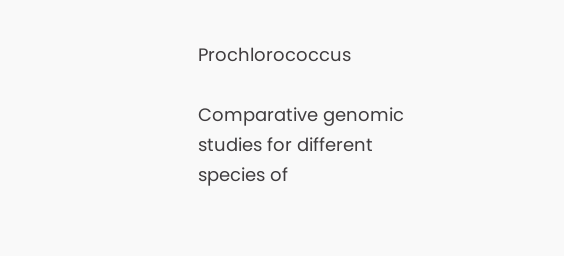Prochlorococcus

Comparative genomic studies for different species of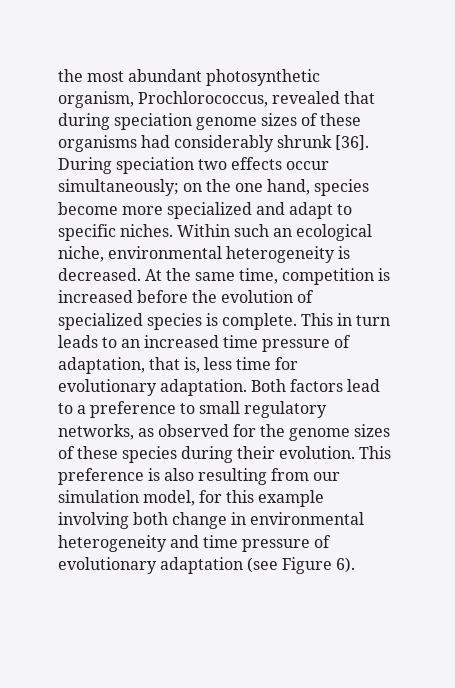the most abundant photosynthetic organism, Prochlorococcus, revealed that during speciation genome sizes of these organisms had considerably shrunk [36]. During speciation two effects occur simultaneously; on the one hand, species become more specialized and adapt to specific niches. Within such an ecological niche, environmental heterogeneity is decreased. At the same time, competition is increased before the evolution of specialized species is complete. This in turn leads to an increased time pressure of adaptation, that is, less time for evolutionary adaptation. Both factors lead to a preference to small regulatory networks, as observed for the genome sizes of these species during their evolution. This preference is also resulting from our simulation model, for this example involving both change in environmental heterogeneity and time pressure of evolutionary adaptation (see Figure 6).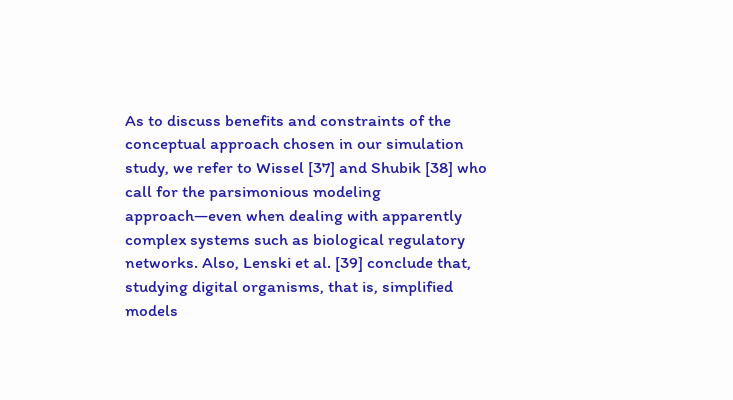As to discuss benefits and constraints of the conceptual approach chosen in our simulation study, we refer to Wissel [37] and Shubik [38] who call for the parsimonious modeling approach—even when dealing with apparently complex systems such as biological regulatory networks. Also, Lenski et al. [39] conclude that, studying digital organisms, that is, simplified models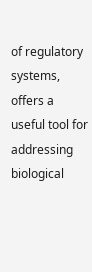of regulatory systems, offers a useful tool for addressing biological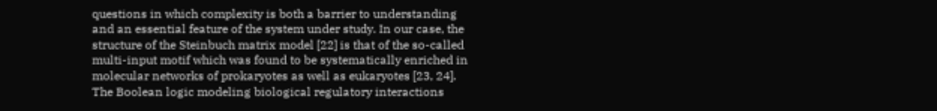questions in which complexity is both a barrier to understanding and an essential feature of the system under study. In our case, the structure of the Steinbuch matrix model [22] is that of the so-called multi-input motif which was found to be systematically enriched in molecular networks of prokaryotes as well as eukaryotes [23, 24]. The Boolean logic modeling biological regulatory interactions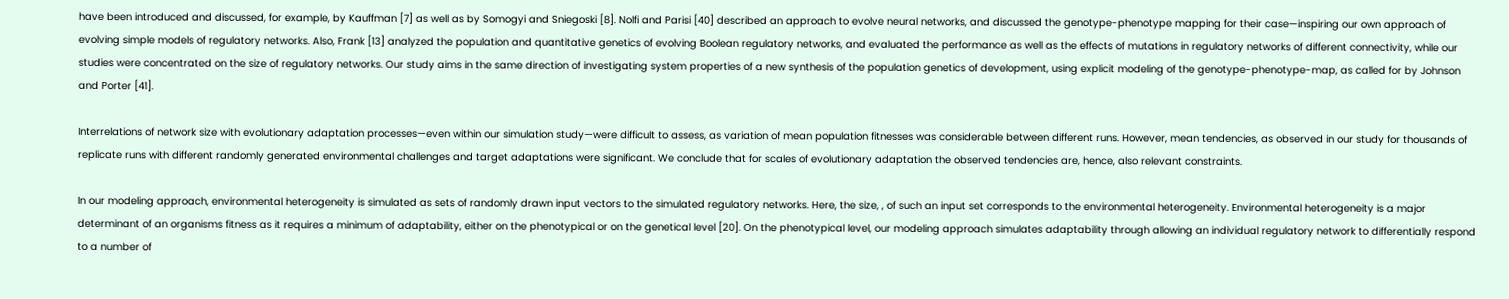have been introduced and discussed, for example, by Kauffman [7] as well as by Somogyi and Sniegoski [8]. Nolfi and Parisi [40] described an approach to evolve neural networks, and discussed the genotype-phenotype mapping for their case—inspiring our own approach of evolving simple models of regulatory networks. Also, Frank [13] analyzed the population and quantitative genetics of evolving Boolean regulatory networks, and evaluated the performance as well as the effects of mutations in regulatory networks of different connectivity, while our studies were concentrated on the size of regulatory networks. Our study aims in the same direction of investigating system properties of a new synthesis of the population genetics of development, using explicit modeling of the genotype-phenotype-map, as called for by Johnson and Porter [41].

Interrelations of network size with evolutionary adaptation processes—even within our simulation study—were difficult to assess, as variation of mean population fitnesses was considerable between different runs. However, mean tendencies, as observed in our study for thousands of replicate runs with different randomly generated environmental challenges and target adaptations were significant. We conclude that for scales of evolutionary adaptation the observed tendencies are, hence, also relevant constraints.

In our modeling approach, environmental heterogeneity is simulated as sets of randomly drawn input vectors to the simulated regulatory networks. Here, the size, , of such an input set corresponds to the environmental heterogeneity. Environmental heterogeneity is a major determinant of an organisms fitness as it requires a minimum of adaptability, either on the phenotypical or on the genetical level [20]. On the phenotypical level, our modeling approach simulates adaptability through allowing an individual regulatory network to differentially respond to a number of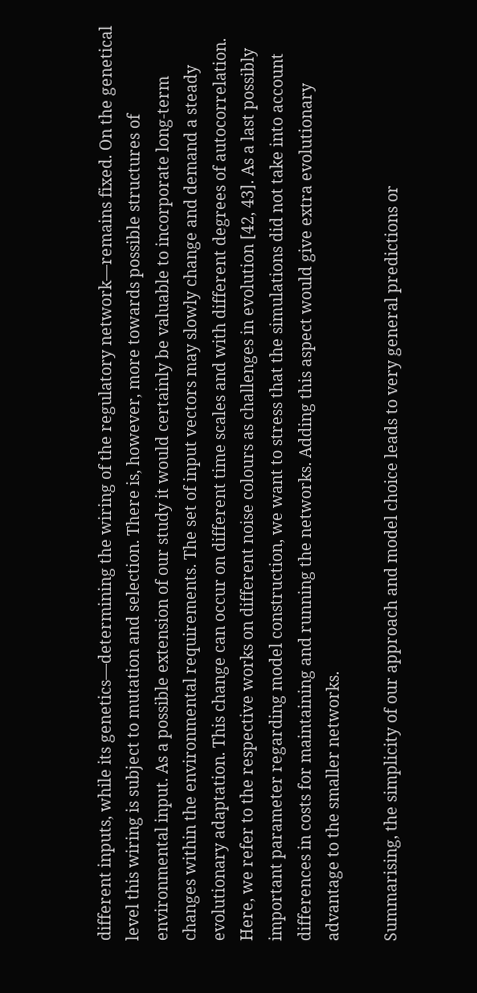different inputs, while its genetics—determining the wiring of the regulatory network—remains fixed. On the genetical level this wiring is subject to mutation and selection. There is, however, more towards possible structures of environmental input. As a possible extension of our study it would certainly be valuable to incorporate long-term changes within the environmental requirements. The set of input vectors may slowly change and demand a steady evolutionary adaptation. This change can occur on different time scales and with different degrees of autocorrelation. Here, we refer to the respective works on different noise colours as challenges in evolution [42, 43]. As a last possibly important parameter regarding model construction, we want to stress that the simulations did not take into account differences in costs for maintaining and running the networks. Adding this aspect would give extra evolutionary advantage to the smaller networks.

Summarising, the simplicity of our approach and model choice leads to very general predictions or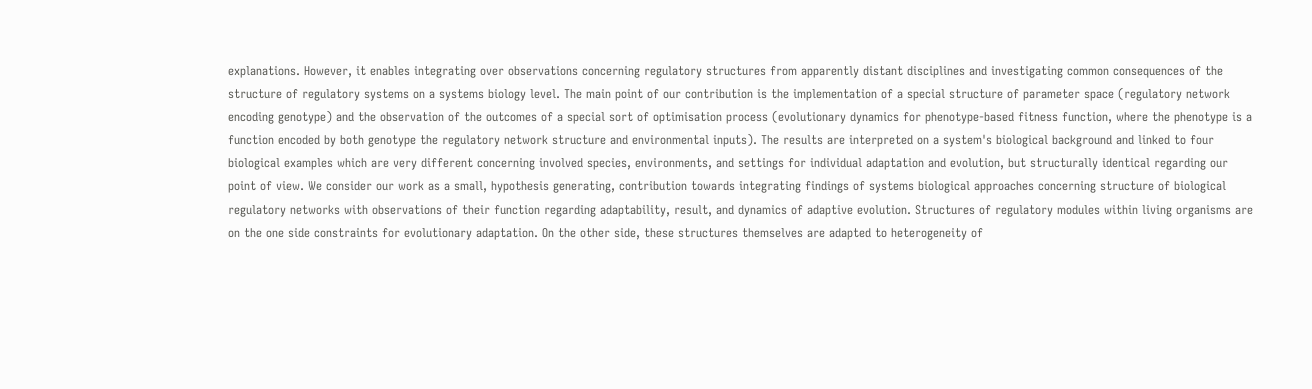explanations. However, it enables integrating over observations concerning regulatory structures from apparently distant disciplines and investigating common consequences of the structure of regulatory systems on a systems biology level. The main point of our contribution is the implementation of a special structure of parameter space (regulatory network encoding genotype) and the observation of the outcomes of a special sort of optimisation process (evolutionary dynamics for phenotype-based fitness function, where the phenotype is a function encoded by both genotype the regulatory network structure and environmental inputs). The results are interpreted on a system's biological background and linked to four biological examples which are very different concerning involved species, environments, and settings for individual adaptation and evolution, but structurally identical regarding our point of view. We consider our work as a small, hypothesis generating, contribution towards integrating findings of systems biological approaches concerning structure of biological regulatory networks with observations of their function regarding adaptability, result, and dynamics of adaptive evolution. Structures of regulatory modules within living organisms are on the one side constraints for evolutionary adaptation. On the other side, these structures themselves are adapted to heterogeneity of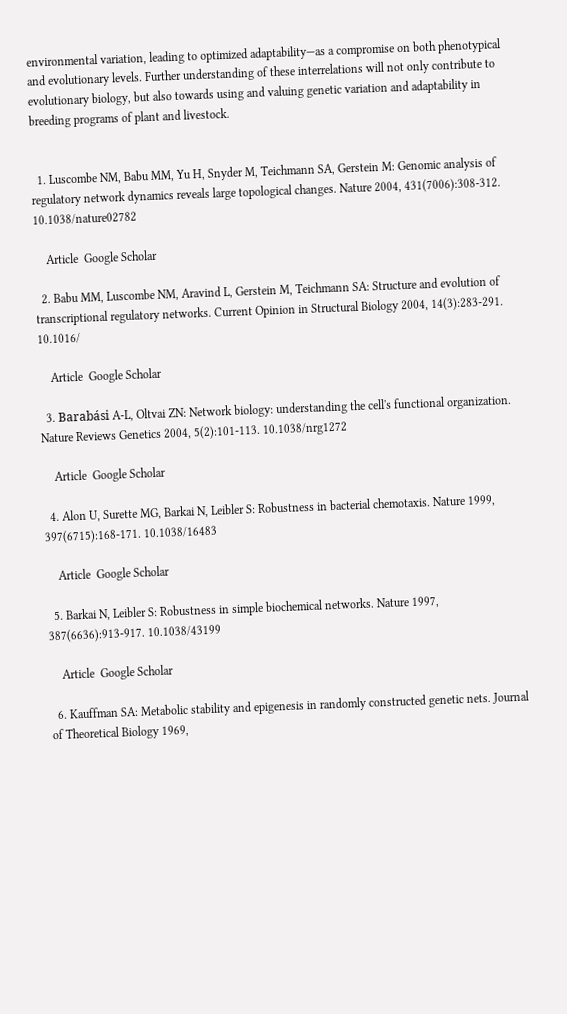environmental variation, leading to optimized adaptability—as a compromise on both phenotypical and evolutionary levels. Further understanding of these interrelations will not only contribute to evolutionary biology, but also towards using and valuing genetic variation and adaptability in breeding programs of plant and livestock.


  1. Luscombe NM, Babu MM, Yu H, Snyder M, Teichmann SA, Gerstein M: Genomic analysis of regulatory network dynamics reveals large topological changes. Nature 2004, 431(7006):308-312. 10.1038/nature02782

    Article  Google Scholar

  2. Babu MM, Luscombe NM, Aravind L, Gerstein M, Teichmann SA: Structure and evolution of transcriptional regulatory networks. Current Opinion in Structural Biology 2004, 14(3):283-291. 10.1016/

    Article  Google Scholar

  3. Barabási A-L, Oltvai ZN: Network biology: understanding the cell's functional organization. Nature Reviews Genetics 2004, 5(2):101-113. 10.1038/nrg1272

    Article  Google Scholar

  4. Alon U, Surette MG, Barkai N, Leibler S: Robustness in bacterial chemotaxis. Nature 1999, 397(6715):168-171. 10.1038/16483

    Article  Google Scholar

  5. Barkai N, Leibler S: Robustness in simple biochemical networks. Nature 1997, 387(6636):913-917. 10.1038/43199

    Article  Google Scholar

  6. Kauffman SA: Metabolic stability and epigenesis in randomly constructed genetic nets. Journal of Theoretical Biology 1969,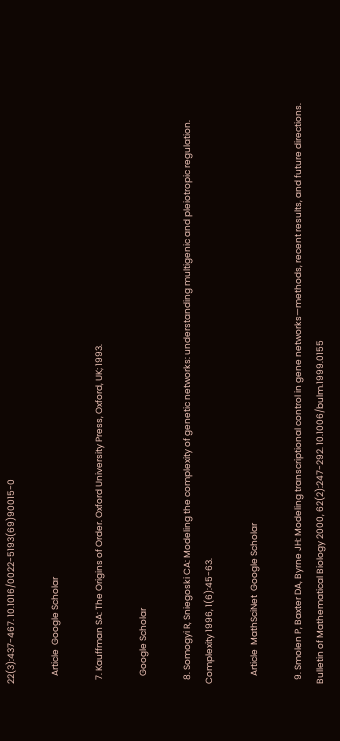22(3):437-467. 10.1016/0022-5193(69)90015-0

    Article  Google Scholar

  7. Kauffman SA: The Origins of Order. Oxford University Press, Oxford, UK; 1993.

    Google Scholar

  8. Somogyi R, Sniegoski CA: Modeling the complexity of genetic networks: understanding multigenic and pleiotropic regulation. Complexity 1996, 1(6):45-63.

    Article  MathSciNet  Google Scholar

  9. Smolen P, Baxter DA, Byrne JH: Modeling transcriptional control in gene networks—methods, recent results, and future directions. Bulletin of Mathematical Biology 2000, 62(2):247-292. 10.1006/bulm.1999.0155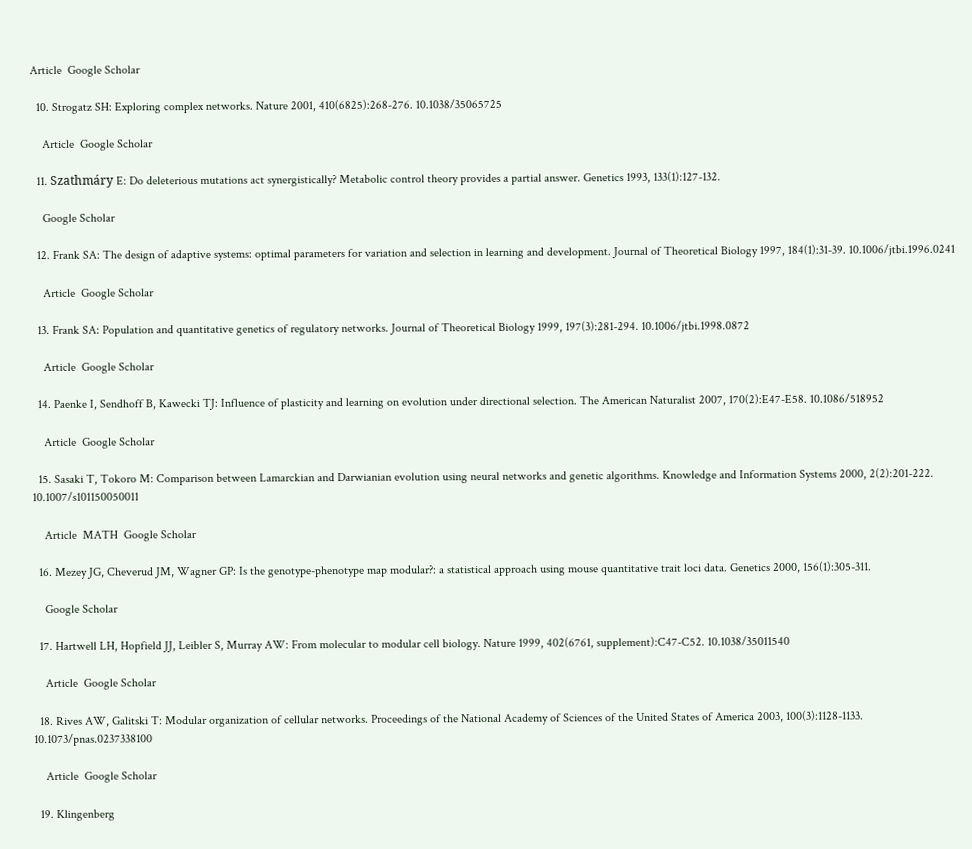Article  Google Scholar

  10. Strogatz SH: Exploring complex networks. Nature 2001, 410(6825):268-276. 10.1038/35065725

    Article  Google Scholar

  11. Szathmáry E: Do deleterious mutations act synergistically? Metabolic control theory provides a partial answer. Genetics 1993, 133(1):127-132.

    Google Scholar

  12. Frank SA: The design of adaptive systems: optimal parameters for variation and selection in learning and development. Journal of Theoretical Biology 1997, 184(1):31-39. 10.1006/jtbi.1996.0241

    Article  Google Scholar

  13. Frank SA: Population and quantitative genetics of regulatory networks. Journal of Theoretical Biology 1999, 197(3):281-294. 10.1006/jtbi.1998.0872

    Article  Google Scholar

  14. Paenke I, Sendhoff B, Kawecki TJ: Influence of plasticity and learning on evolution under directional selection. The American Naturalist 2007, 170(2):E47-E58. 10.1086/518952

    Article  Google Scholar

  15. Sasaki T, Tokoro M: Comparison between Lamarckian and Darwianian evolution using neural networks and genetic algorithms. Knowledge and Information Systems 2000, 2(2):201-222. 10.1007/s101150050011

    Article  MATH  Google Scholar

  16. Mezey JG, Cheverud JM, Wagner GP: Is the genotype-phenotype map modular?: a statistical approach using mouse quantitative trait loci data. Genetics 2000, 156(1):305-311.

    Google Scholar

  17. Hartwell LH, Hopfield JJ, Leibler S, Murray AW: From molecular to modular cell biology. Nature 1999, 402(6761, supplement):C47-C52. 10.1038/35011540

    Article  Google Scholar

  18. Rives AW, Galitski T: Modular organization of cellular networks. Proceedings of the National Academy of Sciences of the United States of America 2003, 100(3):1128-1133. 10.1073/pnas.0237338100

    Article  Google Scholar

  19. Klingenberg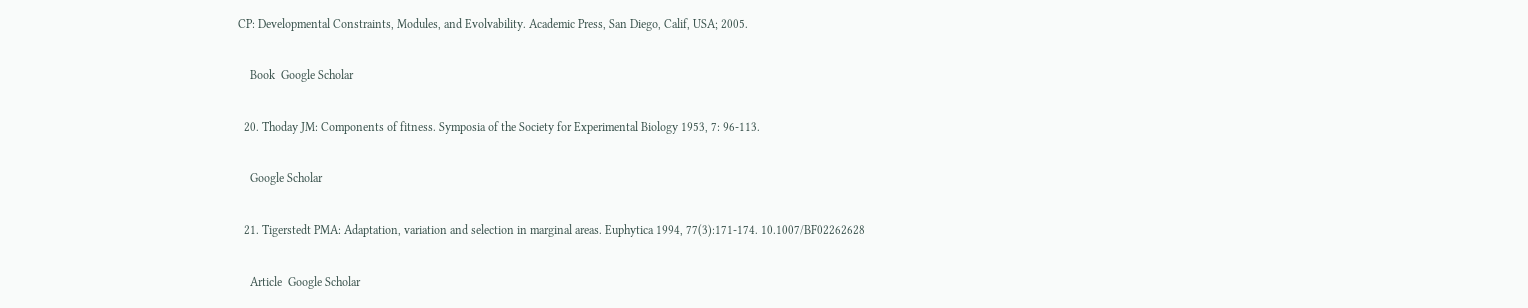CP: Developmental Constraints, Modules, and Evolvability. Academic Press, San Diego, Calif, USA; 2005.

    Book  Google Scholar

  20. Thoday JM: Components of fitness. Symposia of the Society for Experimental Biology 1953, 7: 96-113.

    Google Scholar

  21. Tigerstedt PMA: Adaptation, variation and selection in marginal areas. Euphytica 1994, 77(3):171-174. 10.1007/BF02262628

    Article  Google Scholar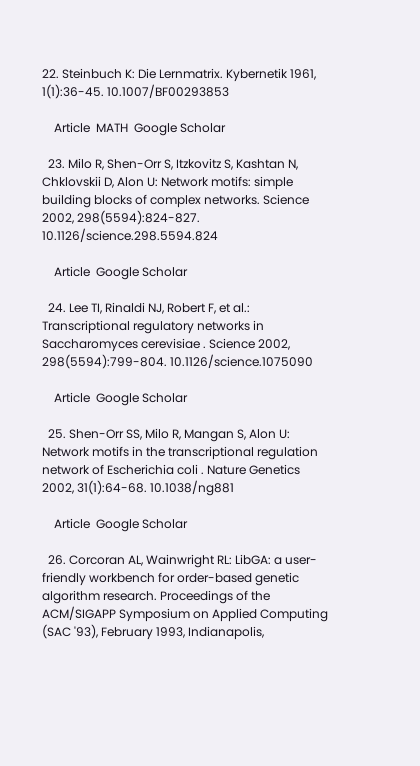22. Steinbuch K: Die Lernmatrix. Kybernetik 1961, 1(1):36-45. 10.1007/BF00293853

    Article  MATH  Google Scholar

  23. Milo R, Shen-Orr S, Itzkovitz S, Kashtan N, Chklovskii D, Alon U: Network motifs: simple building blocks of complex networks. Science 2002, 298(5594):824-827. 10.1126/science.298.5594.824

    Article  Google Scholar

  24. Lee TI, Rinaldi NJ, Robert F, et al.: Transcriptional regulatory networks in Saccharomyces cerevisiae . Science 2002, 298(5594):799-804. 10.1126/science.1075090

    Article  Google Scholar

  25. Shen-Orr SS, Milo R, Mangan S, Alon U: Network motifs in the transcriptional regulation network of Escherichia coli . Nature Genetics 2002, 31(1):64-68. 10.1038/ng881

    Article  Google Scholar

  26. Corcoran AL, Wainwright RL: LibGA: a user-friendly workbench for order-based genetic algorithm research. Proceedings of the ACM/SIGAPP Symposium on Applied Computing (SAC '93), February 1993, Indianapolis,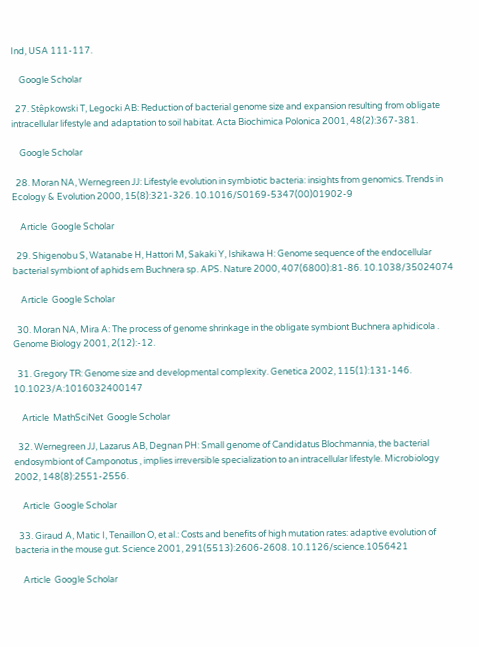Ind, USA 111-117.

    Google Scholar

  27. Stêpkowski T, Legocki AB: Reduction of bacterial genome size and expansion resulting from obligate intracellular lifestyle and adaptation to soil habitat. Acta Biochimica Polonica 2001, 48(2):367-381.

    Google Scholar

  28. Moran NA, Wernegreen JJ: Lifestyle evolution in symbiotic bacteria: insights from genomics. Trends in Ecology & Evolution 2000, 15(8):321-326. 10.1016/S0169-5347(00)01902-9

    Article  Google Scholar

  29. Shigenobu S, Watanabe H, Hattori M, Sakaki Y, Ishikawa H: Genome sequence of the endocellular bacterial symbiont of aphids em Buchnera sp. APS. Nature 2000, 407(6800):81-86. 10.1038/35024074

    Article  Google Scholar

  30. Moran NA, Mira A: The process of genome shrinkage in the obligate symbiont Buchnera aphidicola . Genome Biology 2001, 2(12):-12.

  31. Gregory TR: Genome size and developmental complexity. Genetica 2002, 115(1):131-146. 10.1023/A:1016032400147

    Article  MathSciNet  Google Scholar

  32. Wernegreen JJ, Lazarus AB, Degnan PH: Small genome of Candidatus Blochmannia, the bacterial endosymbiont of Camponotus , implies irreversible specialization to an intracellular lifestyle. Microbiology 2002, 148(8):2551-2556.

    Article  Google Scholar

  33. Giraud A, Matic I, Tenaillon O, et al.: Costs and benefits of high mutation rates: adaptive evolution of bacteria in the mouse gut. Science 2001, 291(5513):2606-2608. 10.1126/science.1056421

    Article  Google Scholar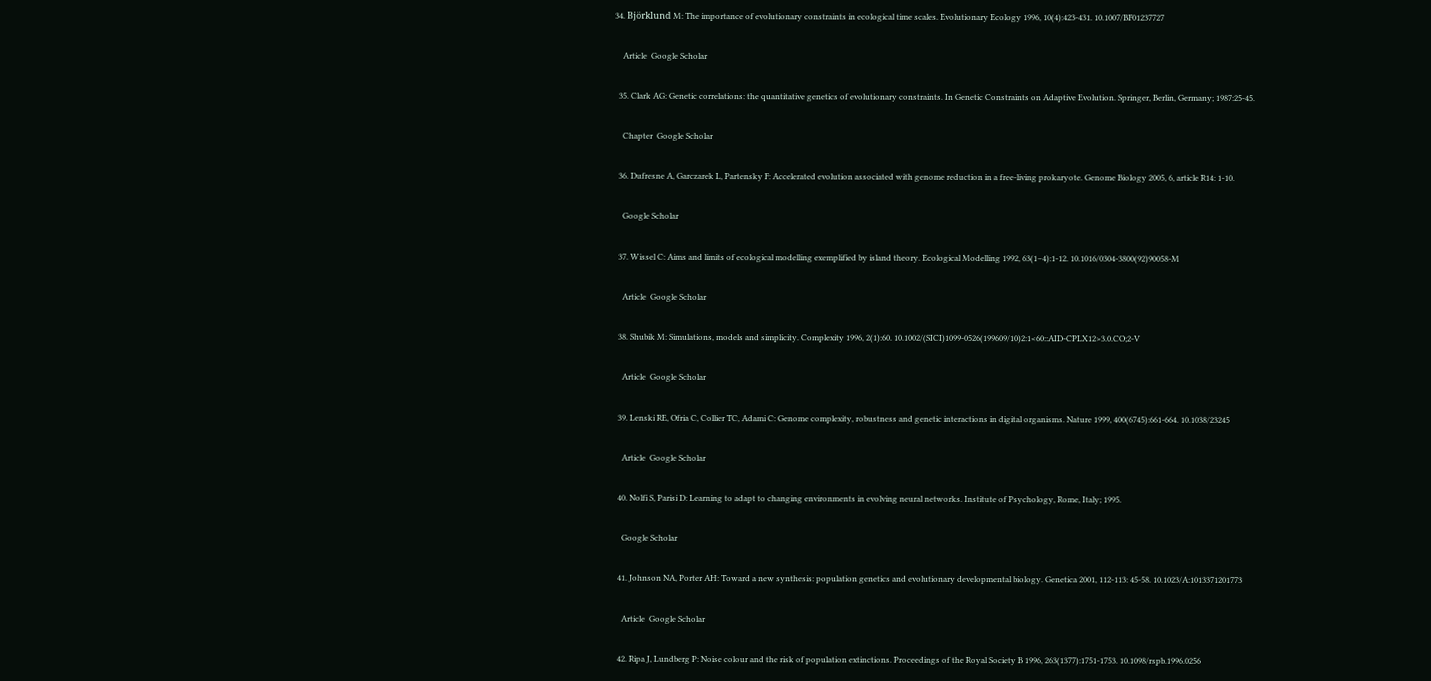34. Björklund M: The importance of evolutionary constraints in ecological time scales. Evolutionary Ecology 1996, 10(4):423-431. 10.1007/BF01237727

    Article  Google Scholar

  35. Clark AG: Genetic correlations: the quantitative genetics of evolutionary constraints. In Genetic Constraints on Adaptive Evolution. Springer, Berlin, Germany; 1987:25-45.

    Chapter  Google Scholar

  36. Dufresne A, Garczarek L, Partensky F: Accelerated evolution associated with genome reduction in a free-living prokaryote. Genome Biology 2005, 6, article R14: 1-10.

    Google Scholar

  37. Wissel C: Aims and limits of ecological modelling exemplified by island theory. Ecological Modelling 1992, 63(1–4):1-12. 10.1016/0304-3800(92)90058-M

    Article  Google Scholar

  38. Shubik M: Simulations, models and simplicity. Complexity 1996, 2(1):60. 10.1002/(SICI)1099-0526(199609/10)2:1<60::AID-CPLX12>3.0.CO;2-V

    Article  Google Scholar

  39. Lenski RE, Ofria C, Collier TC, Adami C: Genome complexity, robustness and genetic interactions in digital organisms. Nature 1999, 400(6745):661-664. 10.1038/23245

    Article  Google Scholar

  40. Nolfi S, Parisi D: Learning to adapt to changing environments in evolving neural networks. Institute of Psychology, Rome, Italy; 1995.

    Google Scholar

  41. Johnson NA, Porter AH: Toward a new synthesis: population genetics and evolutionary developmental biology. Genetica 2001, 112-113: 45-58. 10.1023/A:1013371201773

    Article  Google Scholar

  42. Ripa J, Lundberg P: Noise colour and the risk of population extinctions. Proceedings of the Royal Society B 1996, 263(1377):1751-1753. 10.1098/rspb.1996.0256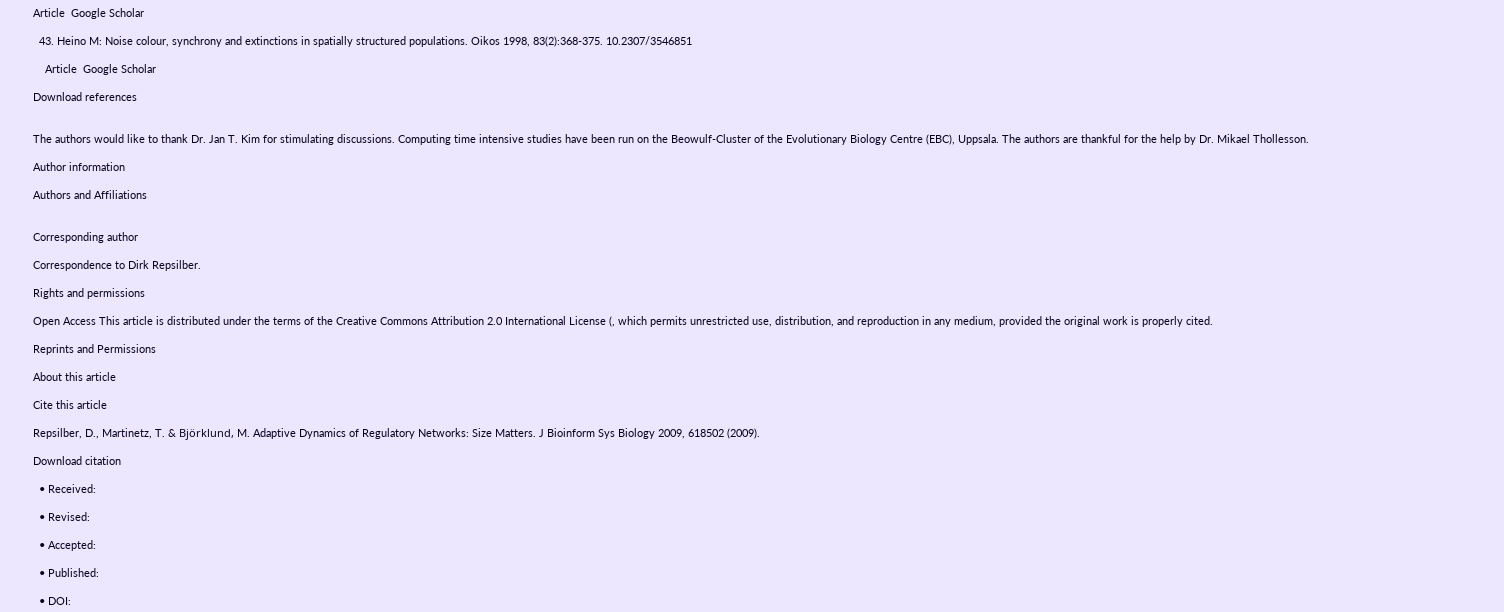Article  Google Scholar

  43. Heino M: Noise colour, synchrony and extinctions in spatially structured populations. Oikos 1998, 83(2):368-375. 10.2307/3546851

    Article  Google Scholar

Download references


The authors would like to thank Dr. Jan T. Kim for stimulating discussions. Computing time intensive studies have been run on the Beowulf-Cluster of the Evolutionary Biology Centre (EBC), Uppsala. The authors are thankful for the help by Dr. Mikael Thollesson.

Author information

Authors and Affiliations


Corresponding author

Correspondence to Dirk Repsilber.

Rights and permissions

Open Access This article is distributed under the terms of the Creative Commons Attribution 2.0 International License (, which permits unrestricted use, distribution, and reproduction in any medium, provided the original work is properly cited.

Reprints and Permissions

About this article

Cite this article

Repsilber, D., Martinetz, T. & Björklund, M. Adaptive Dynamics of Regulatory Networks: Size Matters. J Bioinform Sys Biology 2009, 618502 (2009).

Download citation

  • Received:

  • Revised:

  • Accepted:

  • Published:

  • DOI: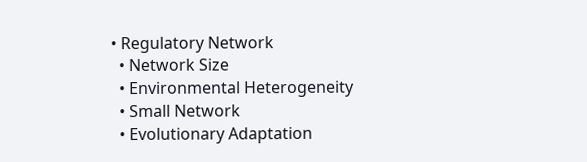• Regulatory Network
  • Network Size
  • Environmental Heterogeneity
  • Small Network
  • Evolutionary Adaptation